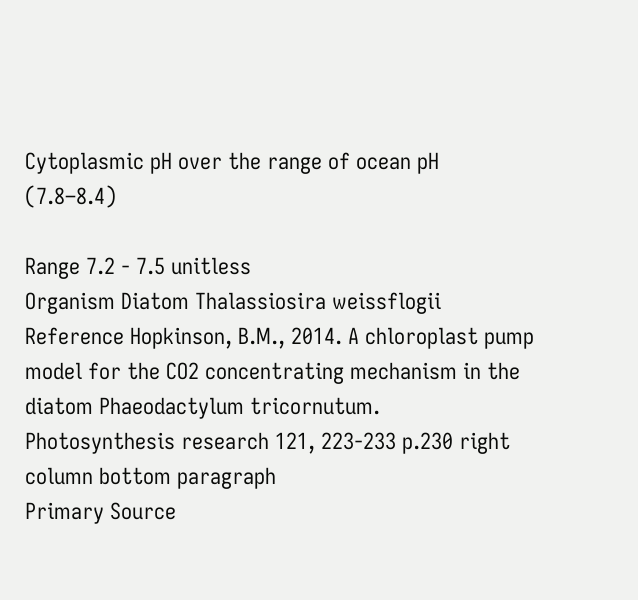Cytoplasmic pH over the range of ocean pH (7.8–8.4)

Range 7.2 - 7.5 unitless
Organism Diatom Thalassiosira weissflogii
Reference Hopkinson, B.M., 2014. A chloroplast pump model for the CO2 concentrating mechanism in the diatom Phaeodactylum tricornutum. Photosynthesis research 121, 223-233 p.230 right column bottom paragraph
Primary Source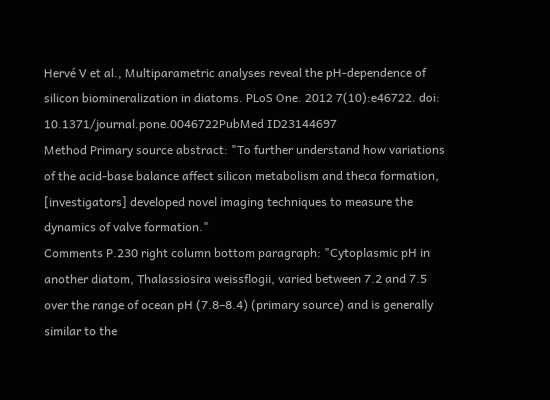Hervé V et al., Multiparametric analyses reveal the pH-dependence of silicon biomineralization in diatoms. PLoS One. 2012 7(10):e46722. doi: 10.1371/journal.pone.0046722PubMed ID23144697
Method Primary source abstract: "To further understand how variations of the acid-base balance affect silicon metabolism and theca formation, [investigators] developed novel imaging techniques to measure the dynamics of valve formation."
Comments P.230 right column bottom paragraph: "Cytoplasmic pH in another diatom, Thalassiosira weissflogii, varied between 7.2 and 7.5 over the range of ocean pH (7.8–8.4) (primary source) and is generally similar to the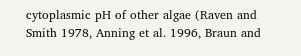cytoplasmic pH of other algae (Raven and Smith 1978, Anning et al. 1996, Braun and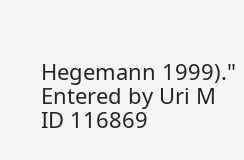Hegemann 1999)."
Entered by Uri M
ID 116869